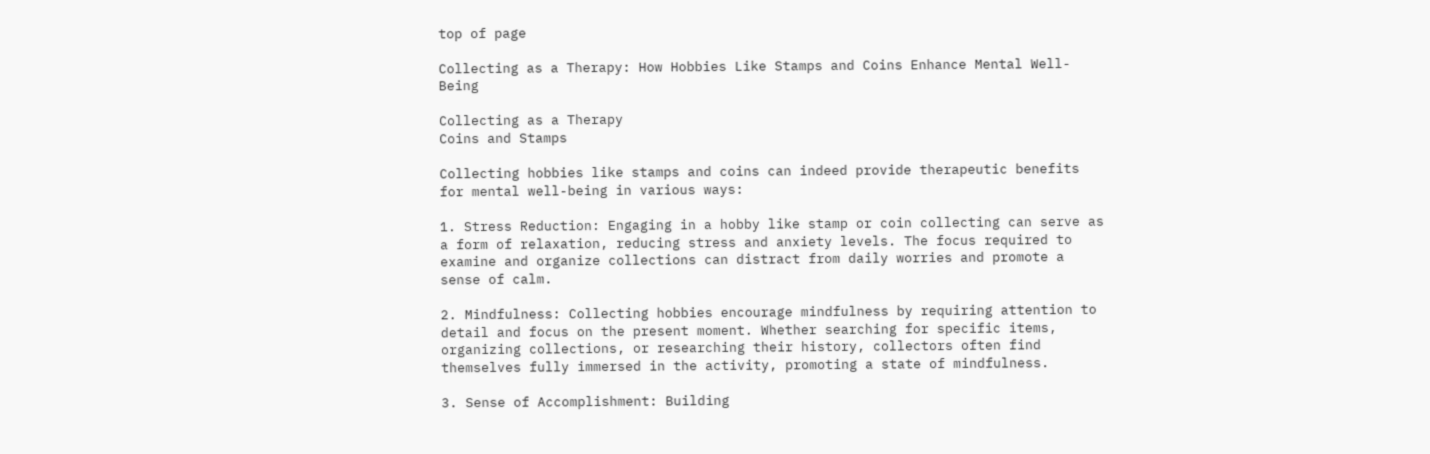top of page

Collecting as a Therapy: How Hobbies Like Stamps and Coins Enhance Mental Well-Being

Collecting as a Therapy
Coins and Stamps

Collecting hobbies like stamps and coins can indeed provide therapeutic benefits for mental well-being in various ways:

1. Stress Reduction: Engaging in a hobby like stamp or coin collecting can serve as a form of relaxation, reducing stress and anxiety levels. The focus required to examine and organize collections can distract from daily worries and promote a sense of calm.

2. Mindfulness: Collecting hobbies encourage mindfulness by requiring attention to detail and focus on the present moment. Whether searching for specific items, organizing collections, or researching their history, collectors often find themselves fully immersed in the activity, promoting a state of mindfulness.

3. Sense of Accomplishment: Building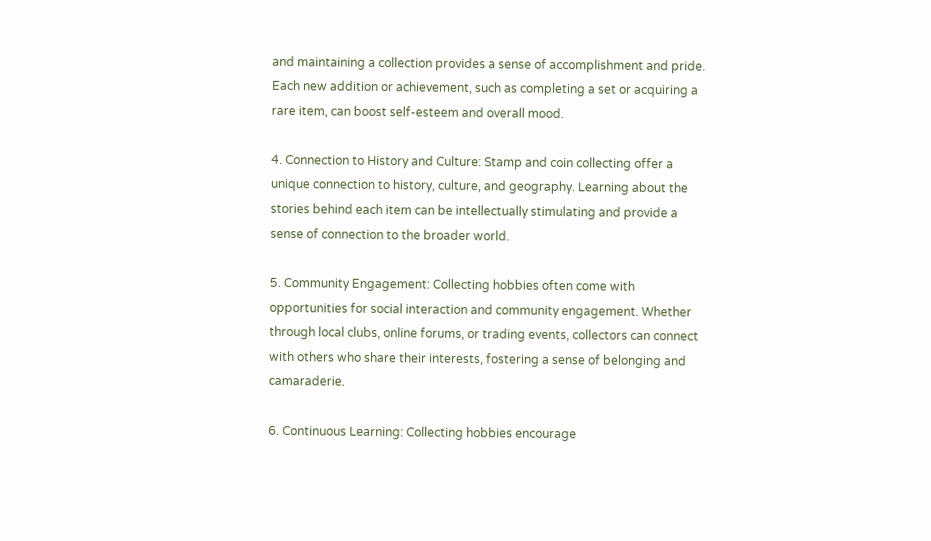and maintaining a collection provides a sense of accomplishment and pride. Each new addition or achievement, such as completing a set or acquiring a rare item, can boost self-esteem and overall mood.

4. Connection to History and Culture: Stamp and coin collecting offer a unique connection to history, culture, and geography. Learning about the stories behind each item can be intellectually stimulating and provide a sense of connection to the broader world.

5. Community Engagement: Collecting hobbies often come with opportunities for social interaction and community engagement. Whether through local clubs, online forums, or trading events, collectors can connect with others who share their interests, fostering a sense of belonging and camaraderie.

6. Continuous Learning: Collecting hobbies encourage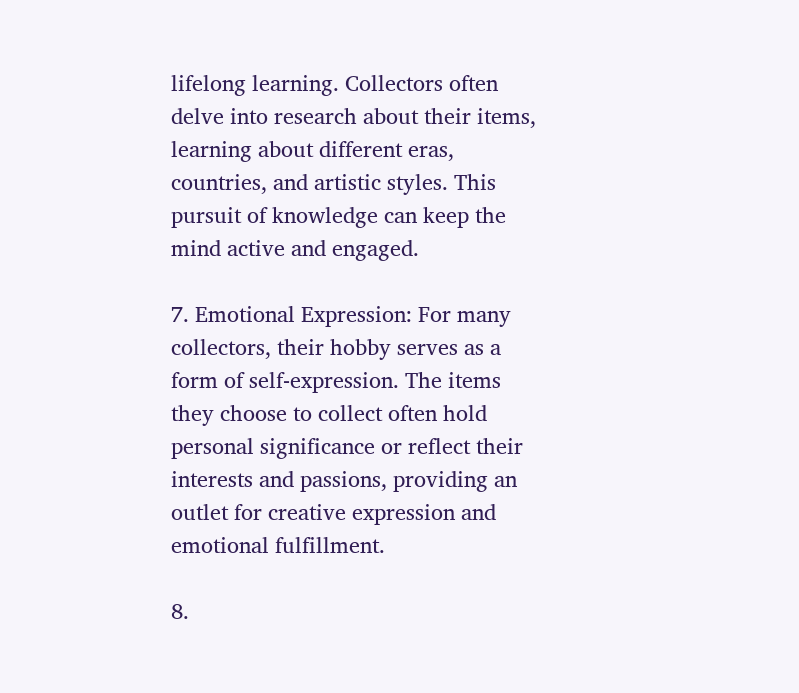lifelong learning. Collectors often delve into research about their items, learning about different eras, countries, and artistic styles. This pursuit of knowledge can keep the mind active and engaged.

7. Emotional Expression: For many collectors, their hobby serves as a form of self-expression. The items they choose to collect often hold personal significance or reflect their interests and passions, providing an outlet for creative expression and emotional fulfillment.

8.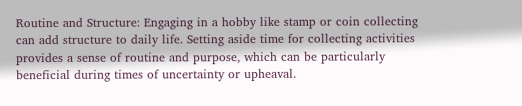Routine and Structure: Engaging in a hobby like stamp or coin collecting can add structure to daily life. Setting aside time for collecting activities provides a sense of routine and purpose, which can be particularly beneficial during times of uncertainty or upheaval.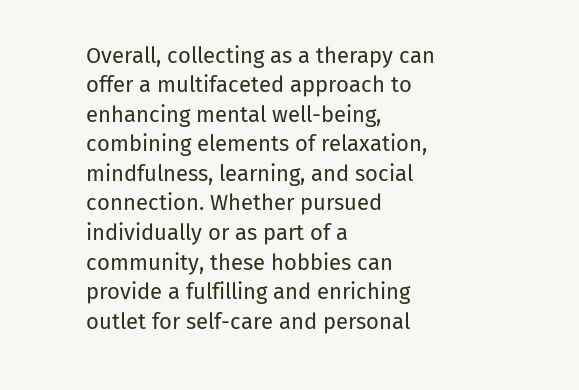Overall, collecting as a therapy can offer a multifaceted approach to enhancing mental well-being, combining elements of relaxation, mindfulness, learning, and social connection. Whether pursued individually or as part of a community, these hobbies can provide a fulfilling and enriching outlet for self-care and personal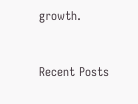growth.


Recent Posts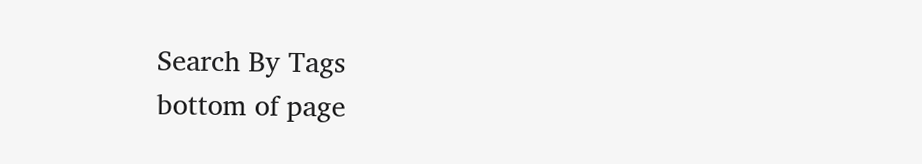Search By Tags
bottom of page